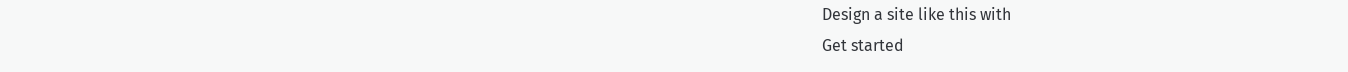Design a site like this with
Get started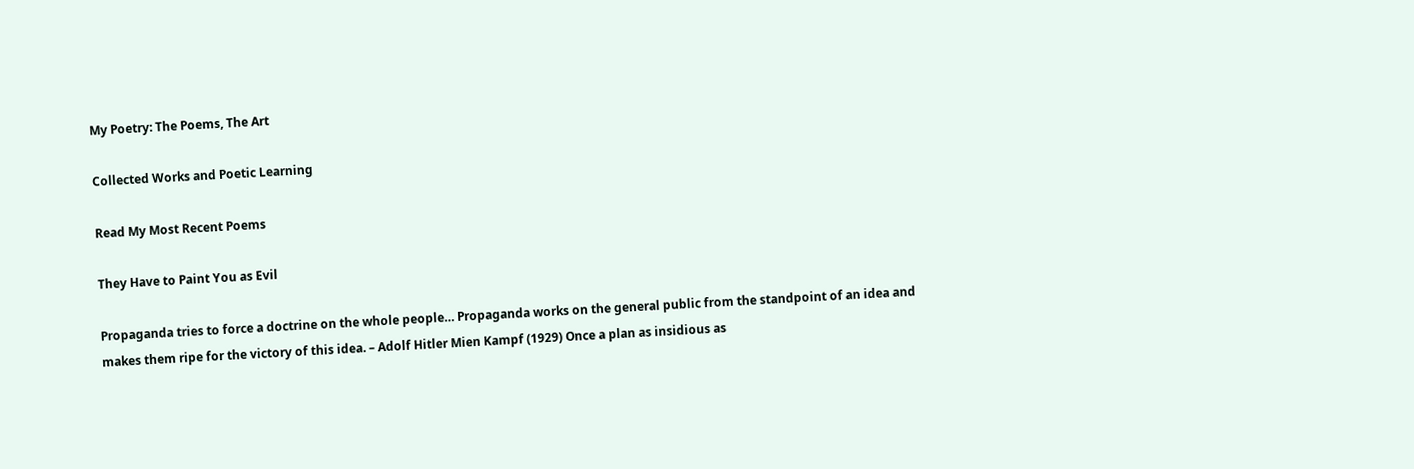My Poetry: The Poems, The Art

Collected Works and Poetic Learning

Read My Most Recent Poems

They Have to Paint You as Evil

Propaganda tries to force a doctrine on the whole people… Propaganda works on the general public from the standpoint of an idea and makes them ripe for the victory of this idea. – Adolf Hitler Mien Kampf (1929) Once a plan as insidious as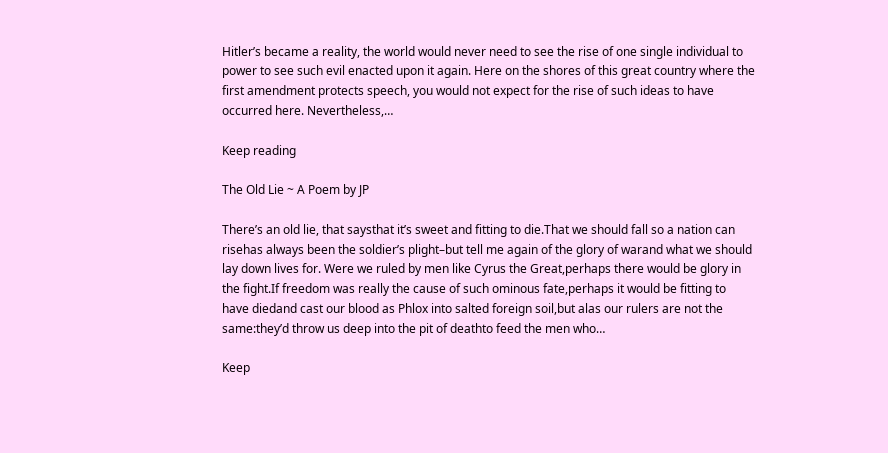Hitler’s became a reality, the world would never need to see the rise of one single individual to power to see such evil enacted upon it again. Here on the shores of this great country where the first amendment protects speech, you would not expect for the rise of such ideas to have occurred here. Nevertheless,…

Keep reading

The Old Lie ~ A Poem by JP

There’s an old lie, that saysthat it’s sweet and fitting to die.That we should fall so a nation can risehas always been the soldier’s plight–but tell me again of the glory of warand what we should lay down lives for. Were we ruled by men like Cyrus the Great,perhaps there would be glory in the fight.If freedom was really the cause of such ominous fate,perhaps it would be fitting to have diedand cast our blood as Phlox into salted foreign soil,but alas our rulers are not the same:they’d throw us deep into the pit of deathto feed the men who…

Keep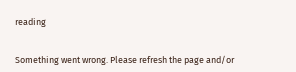reading


Something went wrong. Please refresh the page and/or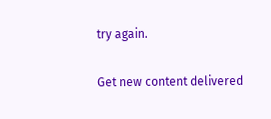try again.

Get new content delivered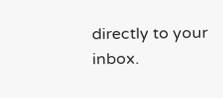directly to your inbox.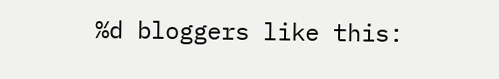%d bloggers like this: